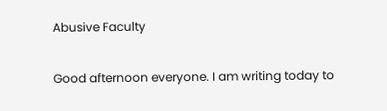Abusive Faculty

Good afternoon everyone. I am writing today to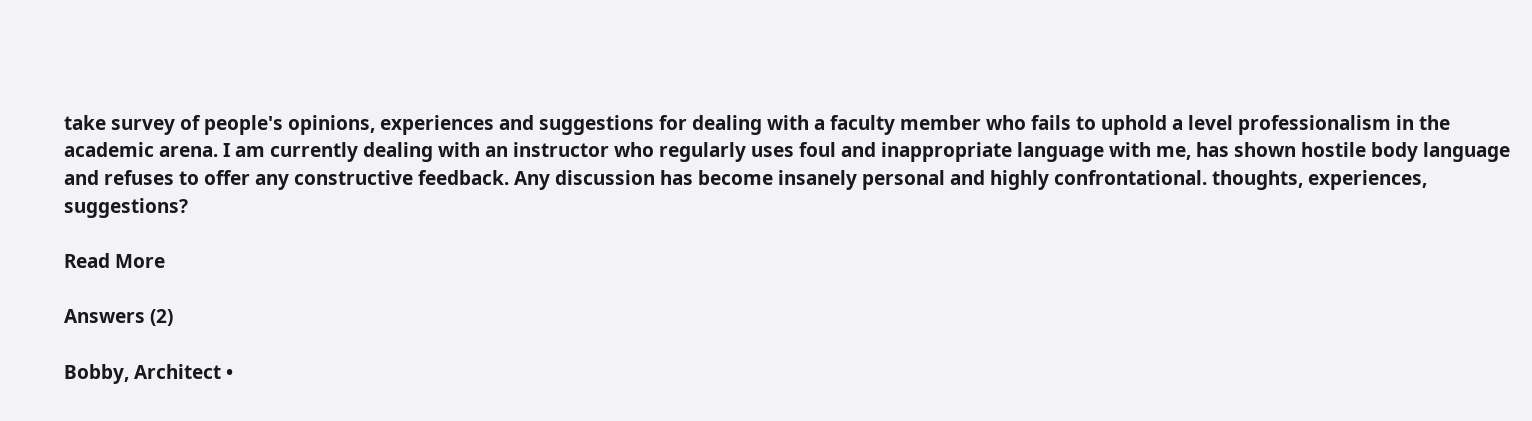take survey of people's opinions, experiences and suggestions for dealing with a faculty member who fails to uphold a level professionalism in the academic arena. I am currently dealing with an instructor who regularly uses foul and inappropriate language with me, has shown hostile body language and refuses to offer any constructive feedback. Any discussion has become insanely personal and highly confrontational. thoughts, experiences, suggestions?

Read More

Answers (2)

Bobby, Architect •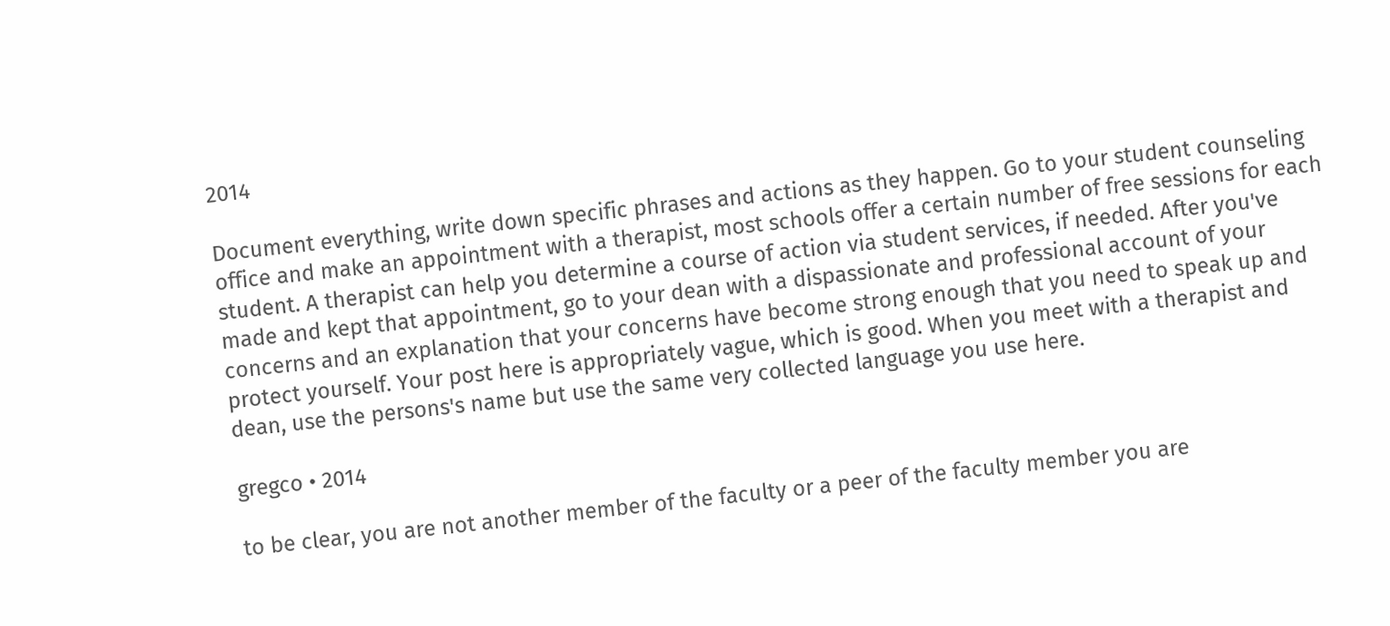2014

Document everything, write down specific phrases and actions as they happen. Go to your student counseling office and make an appointment with a therapist, most schools offer a certain number of free sessions for each student. A therapist can help you determine a course of action via student services, if needed. After you've made and kept that appointment, go to your dean with a dispassionate and professional account of your concerns and an explanation that your concerns have become strong enough that you need to speak up and protect yourself. Your post here is appropriately vague, which is good. When you meet with a therapist and dean, use the persons's name but use the same very collected language you use here.

gregco • 2014

to be clear, you are not another member of the faculty or a peer of the faculty member you are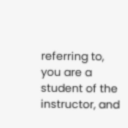referring to, you are a student of the instructor, and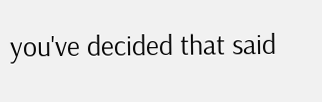you've decided that said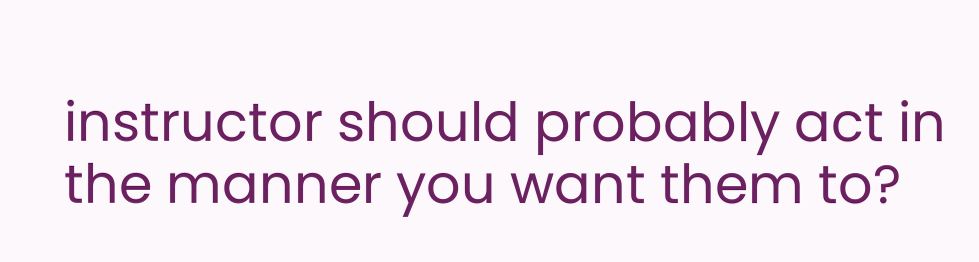instructor should probably act in the manner you want them to?